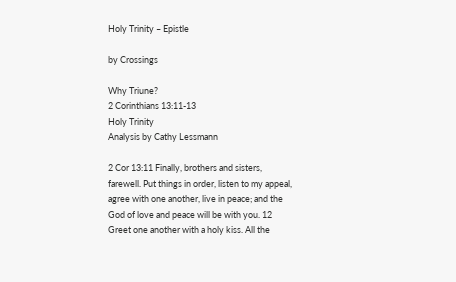Holy Trinity – Epistle

by Crossings

Why Triune?
2 Corinthians 13:11-13
Holy Trinity
Analysis by Cathy Lessmann

2 Cor 13:11 Finally, brothers and sisters, farewell. Put things in order, listen to my appeal, agree with one another, live in peace; and the God of love and peace will be with you. 12 Greet one another with a holy kiss. All the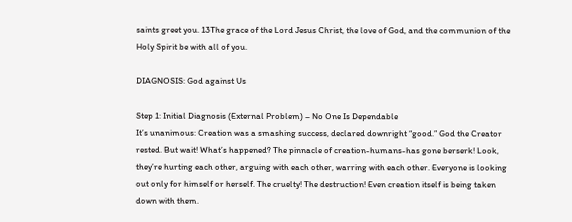saints greet you. 13The grace of the Lord Jesus Christ, the love of God, and the communion of the Holy Spirit be with all of you.

DIAGNOSIS: God against Us

Step 1: Initial Diagnosis (External Problem) – No One Is Dependable
It’s unanimous: Creation was a smashing success, declared downright “good.” God the Creator rested. But wait! What’s happened? The pinnacle of creation-humans-has gone berserk! Look, they’re hurting each other, arguing with each other, warring with each other. Everyone is looking out only for himself or herself. The cruelty! The destruction! Even creation itself is being taken down with them.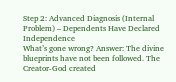Step 2: Advanced Diagnosis (Internal Problem) – Dependents Have Declared Independence
What’s gone wrong? Answer: The divine blueprints have not been followed. The Creator-God created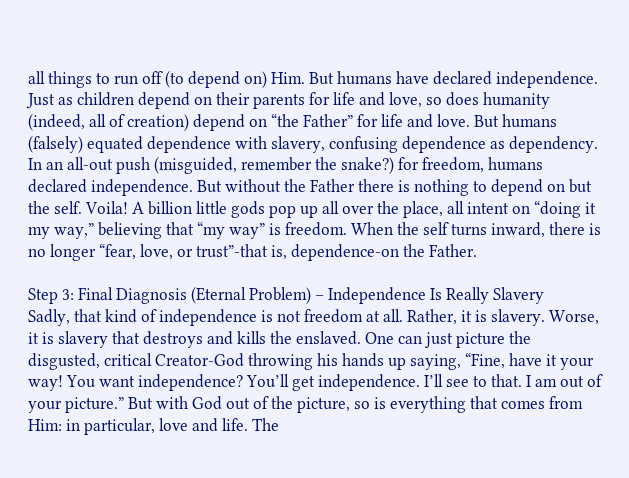all things to run off (to depend on) Him. But humans have declared independence. Just as children depend on their parents for life and love, so does humanity (indeed, all of creation) depend on “the Father” for life and love. But humans (falsely) equated dependence with slavery, confusing dependence as dependency. In an all-out push (misguided, remember the snake?) for freedom, humans declared independence. But without the Father there is nothing to depend on but the self. Voila! A billion little gods pop up all over the place, all intent on “doing it my way,” believing that “my way” is freedom. When the self turns inward, there is no longer “fear, love, or trust”-that is, dependence-on the Father.

Step 3: Final Diagnosis (Eternal Problem) – Independence Is Really Slavery
Sadly, that kind of independence is not freedom at all. Rather, it is slavery. Worse, it is slavery that destroys and kills the enslaved. One can just picture the disgusted, critical Creator-God throwing his hands up saying, “Fine, have it your way! You want independence? You’ll get independence. I’ll see to that. I am out of your picture.” But with God out of the picture, so is everything that comes from Him: in particular, love and life. The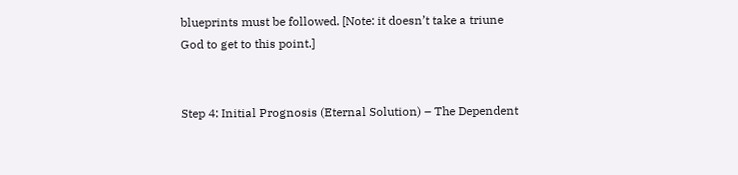blueprints must be followed. [Note: it doesn’t take a triune God to get to this point.]


Step 4: Initial Prognosis (Eternal Solution) – The Dependent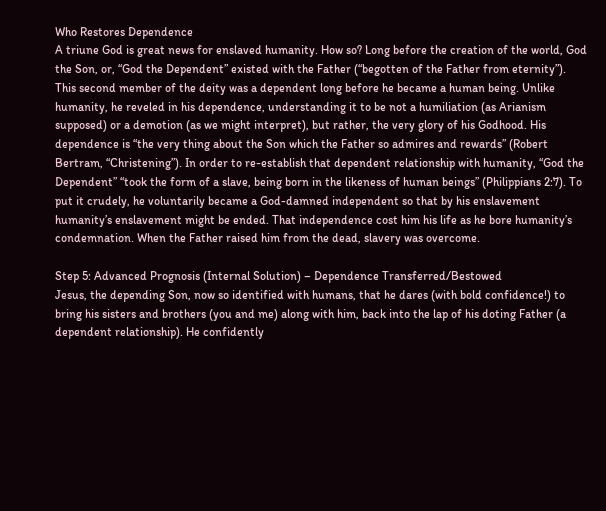Who Restores Dependence
A triune God is great news for enslaved humanity. How so? Long before the creation of the world, God the Son, or, “God the Dependent” existed with the Father (“begotten of the Father from eternity”). This second member of the deity was a dependent long before he became a human being. Unlike humanity, he reveled in his dependence, understanding it to be not a humiliation (as Arianism supposed) or a demotion (as we might interpret), but rather, the very glory of his Godhood. His dependence is “the very thing about the Son which the Father so admires and rewards” (Robert Bertram, “Christening”). In order to re-establish that dependent relationship with humanity, “God the Dependent” “took the form of a slave, being born in the likeness of human beings” (Philippians 2:7). To put it crudely, he voluntarily became a God-damned independent so that by his enslavement humanity’s enslavement might be ended. That independence cost him his life as he bore humanity’s condemnation. When the Father raised him from the dead, slavery was overcome.

Step 5: Advanced Prognosis (Internal Solution) – Dependence Transferred/Bestowed
Jesus, the depending Son, now so identified with humans, that he dares (with bold confidence!) to bring his sisters and brothers (you and me) along with him, back into the lap of his doting Father (a dependent relationship). He confidently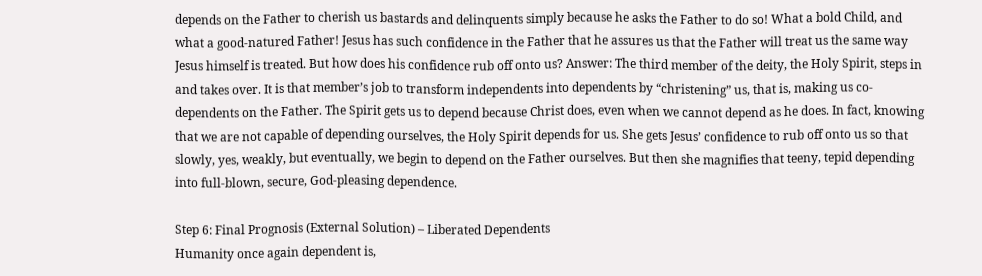depends on the Father to cherish us bastards and delinquents simply because he asks the Father to do so! What a bold Child, and what a good-natured Father! Jesus has such confidence in the Father that he assures us that the Father will treat us the same way Jesus himself is treated. But how does his confidence rub off onto us? Answer: The third member of the deity, the Holy Spirit, steps in and takes over. It is that member’s job to transform independents into dependents by “christening” us, that is, making us co-dependents on the Father. The Spirit gets us to depend because Christ does, even when we cannot depend as he does. In fact, knowing that we are not capable of depending ourselves, the Holy Spirit depends for us. She gets Jesus’ confidence to rub off onto us so that slowly, yes, weakly, but eventually, we begin to depend on the Father ourselves. But then she magnifies that teeny, tepid depending into full-blown, secure, God-pleasing dependence.

Step 6: Final Prognosis (External Solution) – Liberated Dependents
Humanity once again dependent is,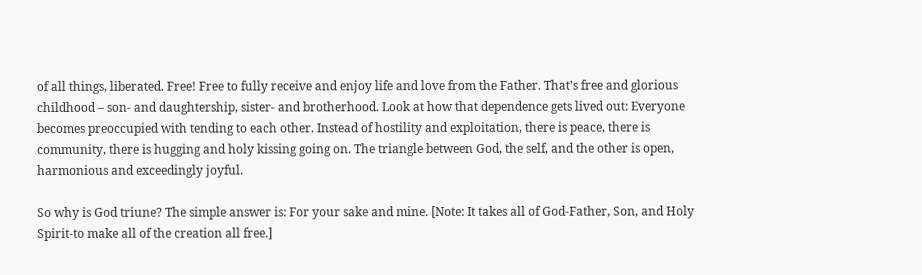of all things, liberated. Free! Free to fully receive and enjoy life and love from the Father. That’s free and glorious childhood – son- and daughtership, sister- and brotherhood. Look at how that dependence gets lived out: Everyone becomes preoccupied with tending to each other. Instead of hostility and exploitation, there is peace, there is community, there is hugging and holy kissing going on. The triangle between God, the self, and the other is open, harmonious and exceedingly joyful.

So why is God triune? The simple answer is: For your sake and mine. [Note: It takes all of God-Father, Son, and Holy Spirit-to make all of the creation all free.]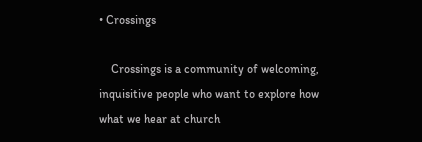• Crossings

    Crossings is a community of welcoming, inquisitive people who want to explore how what we hear at church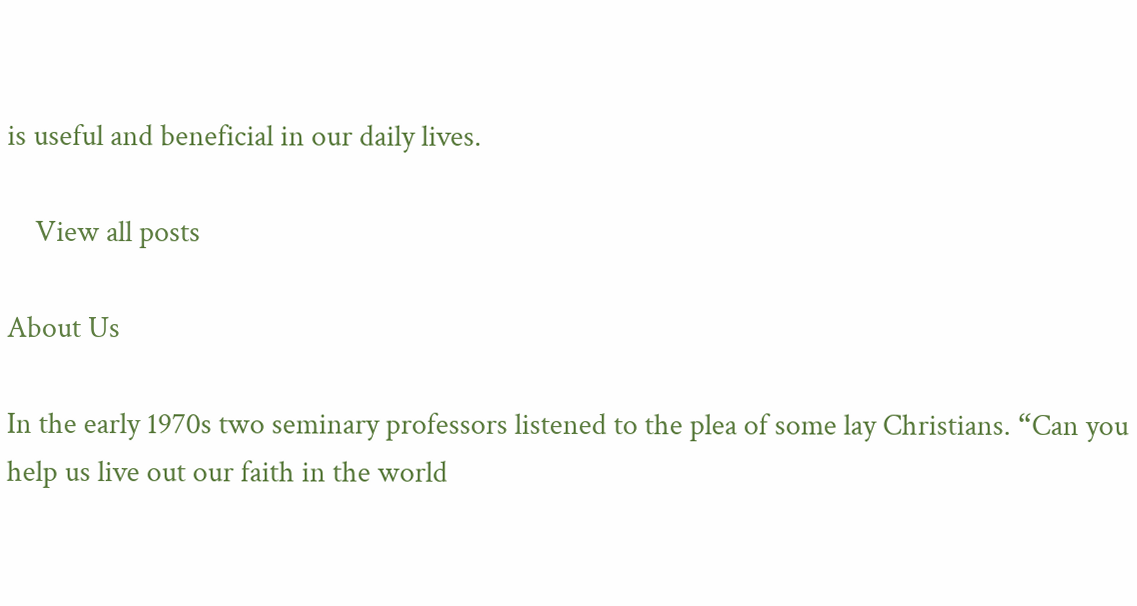is useful and beneficial in our daily lives.

    View all posts

About Us

In the early 1970s two seminary professors listened to the plea of some lay Christians. “Can you help us live out our faith in the world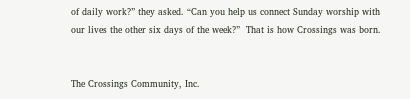of daily work?” they asked. “Can you help us connect Sunday worship with our lives the other six days of the week?”  That is how Crossings was born.


The Crossings Community, Inc.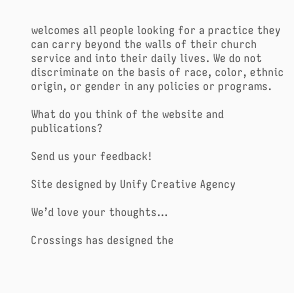welcomes all people looking for a practice they can carry beyond the walls of their church service and into their daily lives. We do not discriminate on the basis of race, color, ethnic origin, or gender in any policies or programs.

What do you think of the website and publications?

Send us your feedback!

Site designed by Unify Creative Agency

We’d love your thoughts…

Crossings has designed the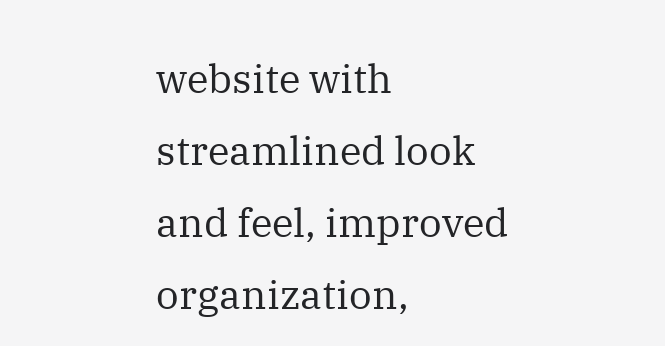website with streamlined look and feel, improved organization,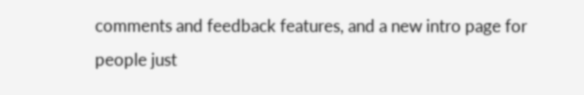comments and feedback features, and a new intro page for people just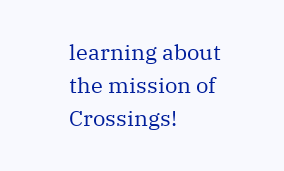learning about the mission of Crossings!